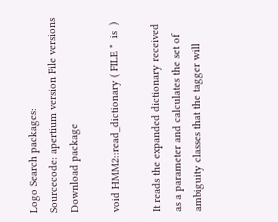Logo Search packages:
Sourcecode: apertium version File versions  Download package

void HMM2::read_dictionary ( FILE *  is  )

It reads the expanded dictionary received as a parameter and calculates the set of ambiguity classes that the tagger will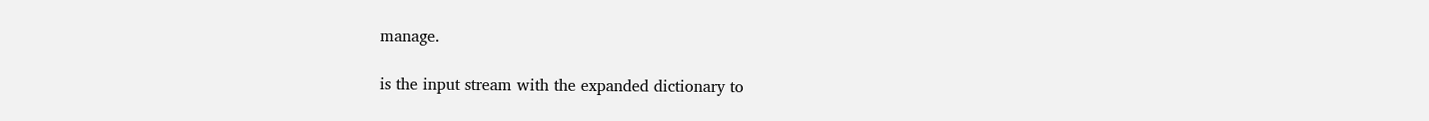manage.

is the input stream with the expanded dictionary to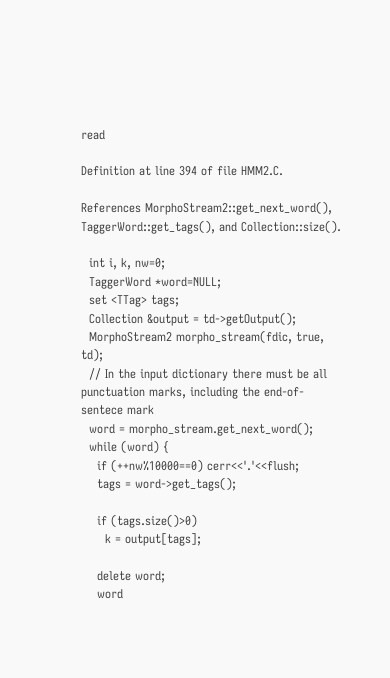read

Definition at line 394 of file HMM2.C.

References MorphoStream2::get_next_word(), TaggerWord::get_tags(), and Collection::size().

  int i, k, nw=0;
  TaggerWord *word=NULL;
  set <TTag> tags;
  Collection &output = td->getOutput();
  MorphoStream2 morpho_stream(fdic, true, td);
  // In the input dictionary there must be all punctuation marks, including the end-of-sentece mark
  word = morpho_stream.get_next_word();
  while (word) {
    if (++nw%10000==0) cerr<<'.'<<flush;
    tags = word->get_tags();

    if (tags.size()>0)
      k = output[tags];

    delete word;
    word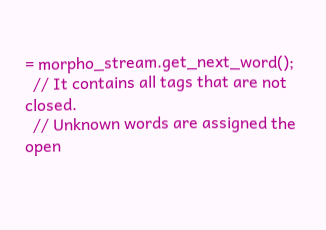= morpho_stream.get_next_word();
  // It contains all tags that are not closed.
  // Unknown words are assigned the open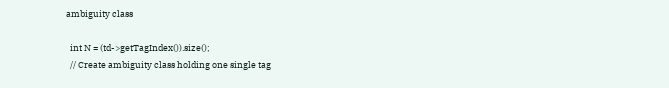ambiguity class

  int N = (td->getTagIndex()).size();
  // Create ambiguity class holding one single tag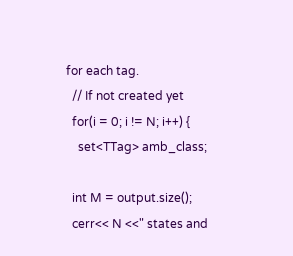for each tag.
  // If not created yet
  for(i = 0; i != N; i++) {
    set<TTag> amb_class;

  int M = output.size();
  cerr<< N <<" states and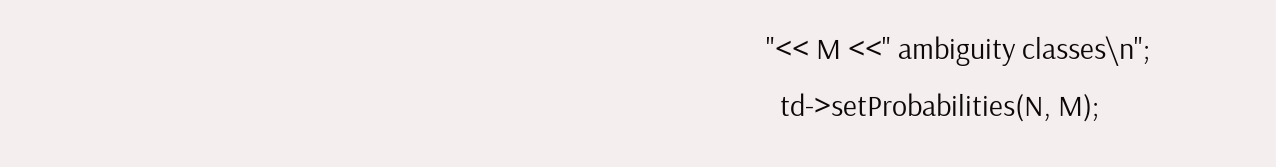"<< M <<" ambiguity classes\n";
  td->setProbabilities(N, M);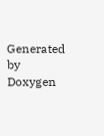Generated by  Doxygen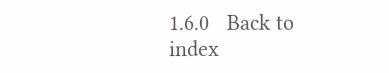1.6.0   Back to index